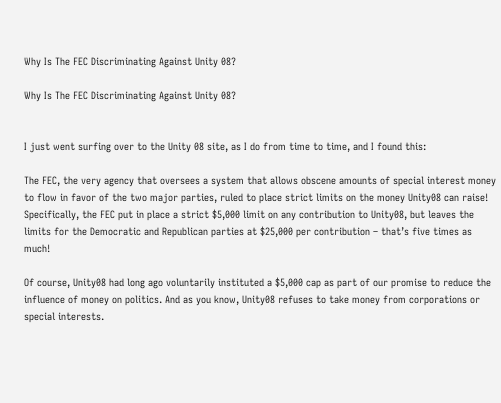Why Is The FEC Discriminating Against Unity 08?

Why Is The FEC Discriminating Against Unity 08?


I just went surfing over to the Unity 08 site, as I do from time to time, and I found this:

The FEC, the very agency that oversees a system that allows obscene amounts of special interest money to flow in favor of the two major parties, ruled to place strict limits on the money Unity08 can raise! Specifically, the FEC put in place a strict $5,000 limit on any contribution to Unity08, but leaves the limits for the Democratic and Republican parties at $25,000 per contribution – that’s five times as much!

Of course, Unity08 had long ago voluntarily instituted a $5,000 cap as part of our promise to reduce the influence of money on politics. And as you know, Unity08 refuses to take money from corporations or special interests.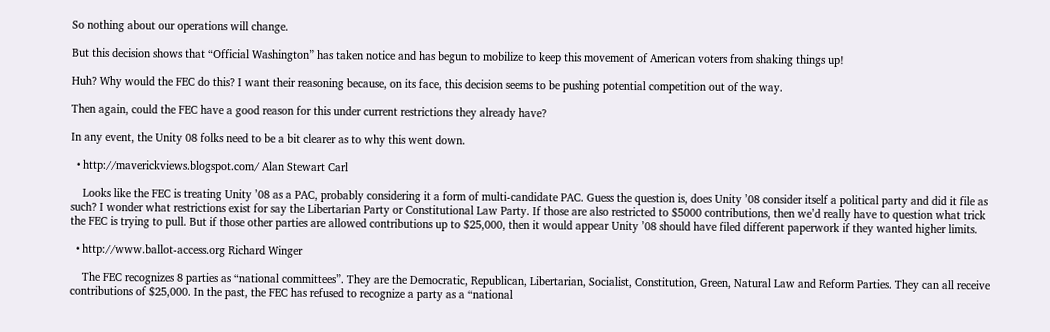So nothing about our operations will change.

But this decision shows that “Official Washington” has taken notice and has begun to mobilize to keep this movement of American voters from shaking things up!

Huh? Why would the FEC do this? I want their reasoning because, on its face, this decision seems to be pushing potential competition out of the way.

Then again, could the FEC have a good reason for this under current restrictions they already have?

In any event, the Unity 08 folks need to be a bit clearer as to why this went down.

  • http://maverickviews.blogspot.com/ Alan Stewart Carl

    Looks like the FEC is treating Unity ’08 as a PAC, probably considering it a form of multi-candidate PAC. Guess the question is, does Unity ’08 consider itself a political party and did it file as such? I wonder what restrictions exist for say the Libertarian Party or Constitutional Law Party. If those are also restricted to $5000 contributions, then we’d really have to question what trick the FEC is trying to pull. But if those other parties are allowed contributions up to $25,000, then it would appear Unity ’08 should have filed different paperwork if they wanted higher limits.

  • http://www.ballot-access.org Richard Winger

    The FEC recognizes 8 parties as “national committees”. They are the Democratic, Republican, Libertarian, Socialist, Constitution, Green, Natural Law and Reform Parties. They can all receive contributions of $25,000. In the past, the FEC has refused to recognize a party as a “national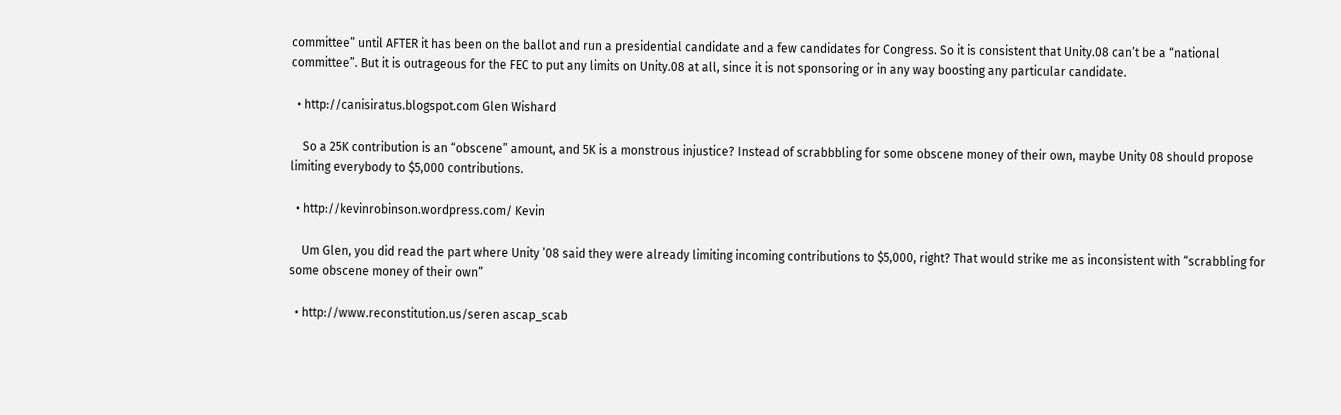committee” until AFTER it has been on the ballot and run a presidential candidate and a few candidates for Congress. So it is consistent that Unity.08 can’t be a “national committee”. But it is outrageous for the FEC to put any limits on Unity.08 at all, since it is not sponsoring or in any way boosting any particular candidate.

  • http://canisiratus.blogspot.com Glen Wishard

    So a 25K contribution is an “obscene” amount, and 5K is a monstrous injustice? Instead of scrabbbling for some obscene money of their own, maybe Unity 08 should propose limiting everybody to $5,000 contributions.

  • http://kevinrobinson.wordpress.com/ Kevin

    Um Glen, you did read the part where Unity ’08 said they were already limiting incoming contributions to $5,000, right? That would strike me as inconsistent with “scrabbling for some obscene money of their own”

  • http://www.reconstitution.us/seren ascap_scab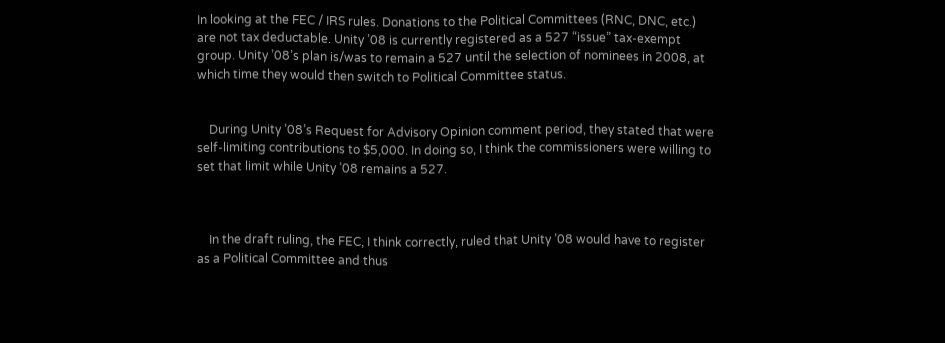In looking at the FEC / IRS rules. Donations to the Political Committees (RNC, DNC, etc.) are not tax deductable. Unity ’08 is currently registered as a 527 “issue” tax-exempt group. Unity ’08’s plan is/was to remain a 527 until the selection of nominees in 2008, at which time they would then switch to Political Committee status.


    During Unity ’08’s Request for Advisory Opinion comment period, they stated that were self-limiting contributions to $5,000. In doing so, I think the commissioners were willing to set that limit while Unity ’08 remains a 527.



    In the draft ruling, the FEC, I think correctly, ruled that Unity ’08 would have to register as a Political Committee and thus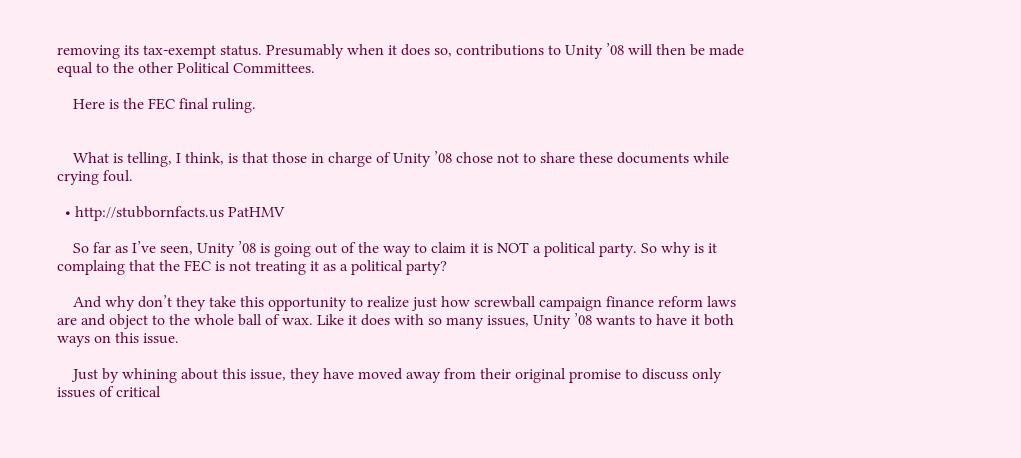removing its tax-exempt status. Presumably when it does so, contributions to Unity ’08 will then be made equal to the other Political Committees.

    Here is the FEC final ruling.


    What is telling, I think, is that those in charge of Unity ’08 chose not to share these documents while crying foul.

  • http://stubbornfacts.us PatHMV

    So far as I’ve seen, Unity ’08 is going out of the way to claim it is NOT a political party. So why is it complaing that the FEC is not treating it as a political party?

    And why don’t they take this opportunity to realize just how screwball campaign finance reform laws are and object to the whole ball of wax. Like it does with so many issues, Unity ’08 wants to have it both ways on this issue.

    Just by whining about this issue, they have moved away from their original promise to discuss only issues of critical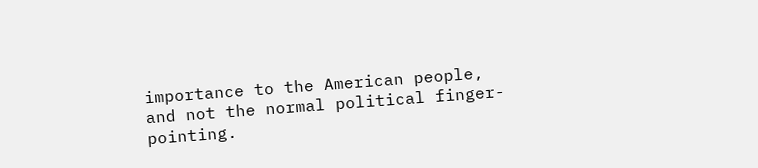importance to the American people, and not the normal political finger-pointing.